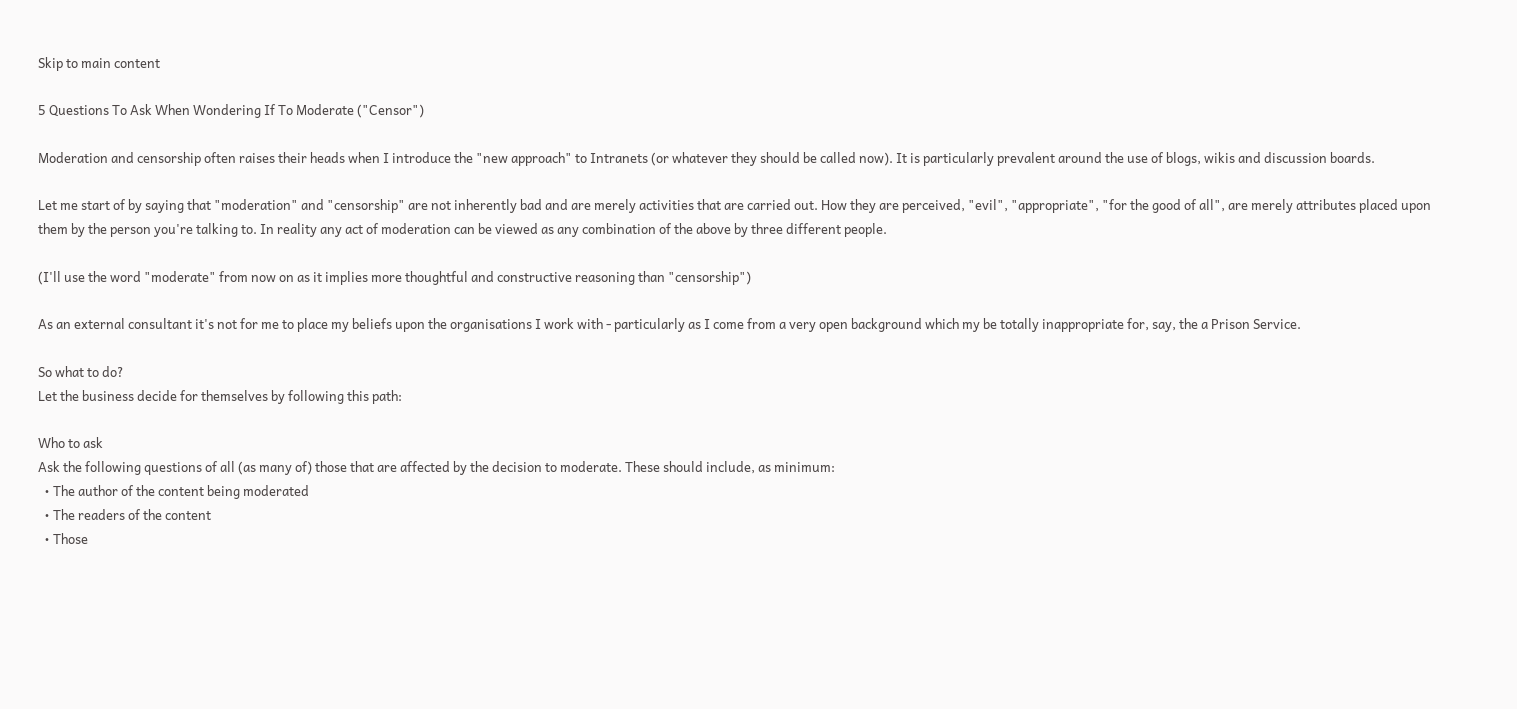Skip to main content

5 Questions To Ask When Wondering If To Moderate ("Censor")

Moderation and censorship often raises their heads when I introduce the "new approach" to Intranets (or whatever they should be called now). It is particularly prevalent around the use of blogs, wikis and discussion boards.

Let me start of by saying that "moderation" and "censorship" are not inherently bad and are merely activities that are carried out. How they are perceived, "evil", "appropriate", "for the good of all", are merely attributes placed upon them by the person you're talking to. In reality any act of moderation can be viewed as any combination of the above by three different people.

(I'll use the word "moderate" from now on as it implies more thoughtful and constructive reasoning than "censorship")

As an external consultant it's not for me to place my beliefs upon the organisations I work with - particularly as I come from a very open background which my be totally inappropriate for, say, the a Prison Service.

So what to do?
Let the business decide for themselves by following this path:

Who to ask
Ask the following questions of all (as many of) those that are affected by the decision to moderate. These should include, as minimum:
  • The author of the content being moderated
  • The readers of the content
  • Those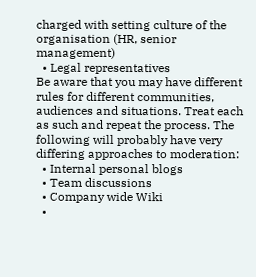charged with setting culture of the organisation (HR, senior management)
  • Legal representatives
Be aware that you may have different rules for different communities, audiences and situations. Treat each as such and repeat the process. The following will probably have very differing approaches to moderation:
  • Internal personal blogs
  • Team discussions
  • Company wide Wiki
  •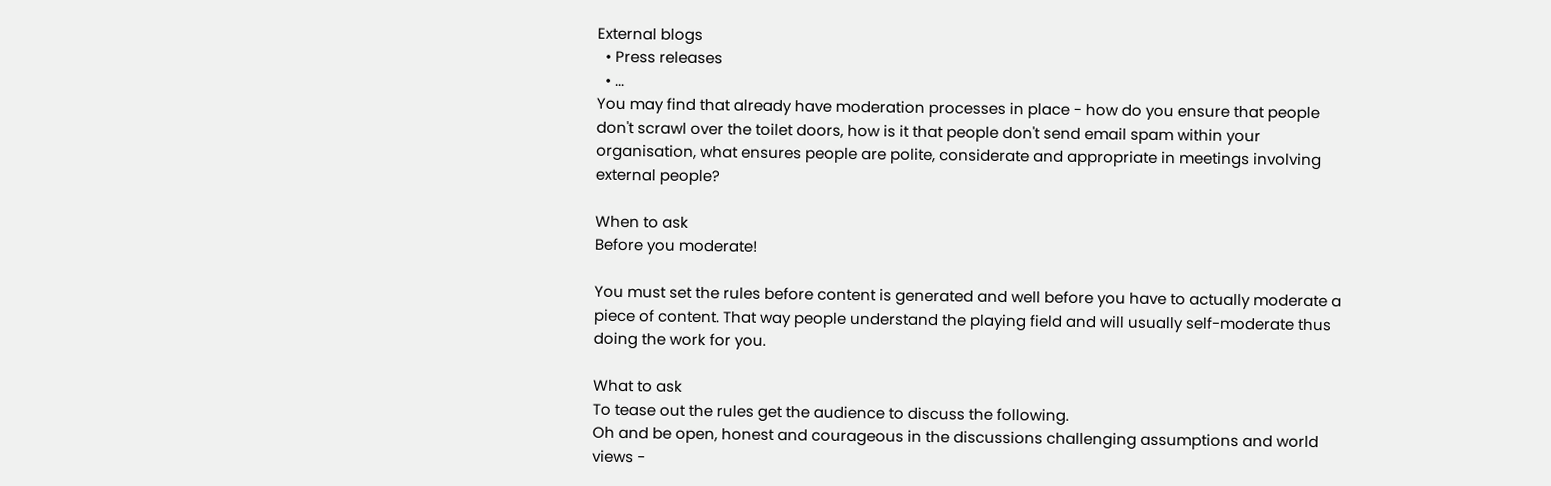External blogs
  • Press releases
  • ...
You may find that already have moderation processes in place - how do you ensure that people don't scrawl over the toilet doors, how is it that people don't send email spam within your organisation, what ensures people are polite, considerate and appropriate in meetings involving external people?

When to ask
Before you moderate!

You must set the rules before content is generated and well before you have to actually moderate a piece of content. That way people understand the playing field and will usually self-moderate thus doing the work for you.

What to ask
To tease out the rules get the audience to discuss the following.
Oh and be open, honest and courageous in the discussions challenging assumptions and world views -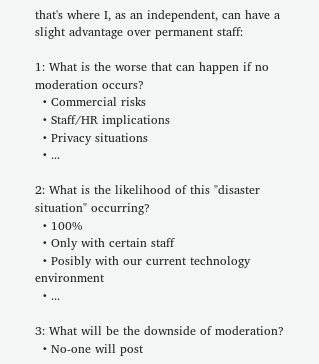that's where I, as an independent, can have a slight advantage over permanent staff:

1: What is the worse that can happen if no moderation occurs?
  • Commercial risks
  • Staff/HR implications
  • Privacy situations
  • ...

2: What is the likelihood of this "disaster situation" occurring?
  • 100%
  • Only with certain staff
  • Posibly with our current technology environment
  • ...

3: What will be the downside of moderation?
  • No-one will post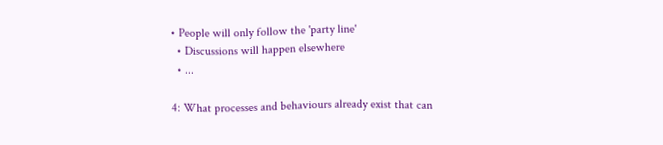• People will only follow the 'party line'
  • Discussions will happen elsewhere
  • ...

4: What processes and behaviours already exist that can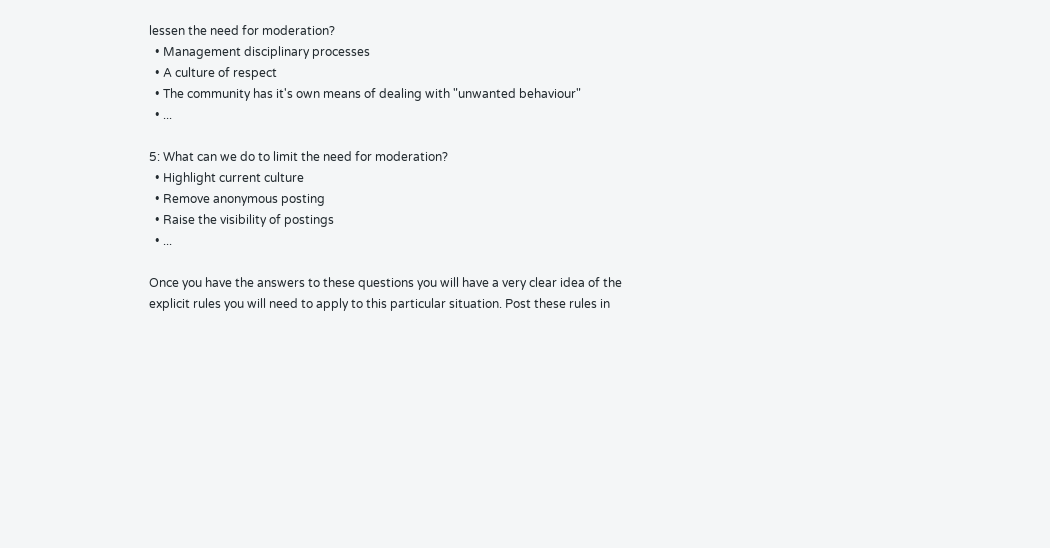lessen the need for moderation?
  • Management disciplinary processes
  • A culture of respect
  • The community has it's own means of dealing with "unwanted behaviour"
  • ...

5: What can we do to limit the need for moderation?
  • Highlight current culture
  • Remove anonymous posting
  • Raise the visibility of postings
  • ...

Once you have the answers to these questions you will have a very clear idea of the explicit rules you will need to apply to this particular situation. Post these rules in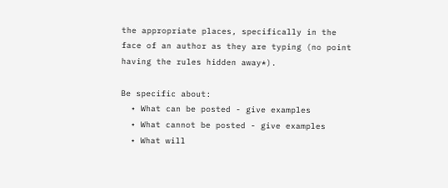the appropriate places, specifically in the face of an author as they are typing (no point having the rules hidden away*).

Be specific about:
  • What can be posted - give examples
  • What cannot be posted - give examples
  • What will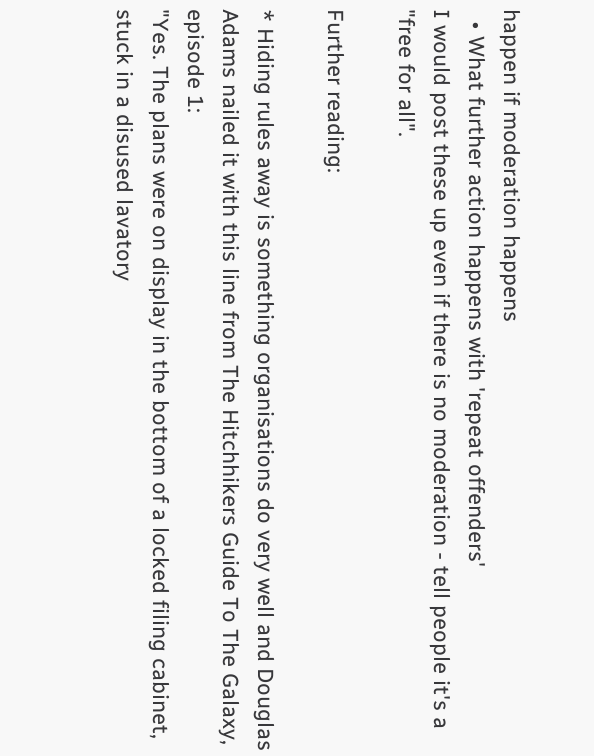happen if moderation happens
  • What further action happens with 'repeat offenders'
I would post these up even if there is no moderation - tell people it's a "free for all".

Further reading:

* Hiding rules away is something organisations do very well and Douglas Adams nailed it with this line from The Hitchhikers Guide To The Galaxy, episode 1:
"Yes. The plans were on display in the bottom of a locked filing cabinet, stuck in a disused lavatory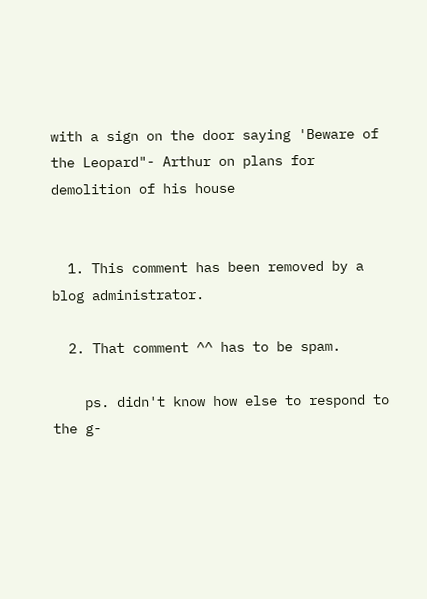with a sign on the door saying 'Beware of the Leopard"- Arthur on plans for demolition of his house


  1. This comment has been removed by a blog administrator.

  2. That comment ^^ has to be spam.

    ps. didn't know how else to respond to the g-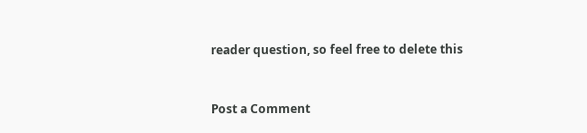reader question, so feel free to delete this


Post a Comment